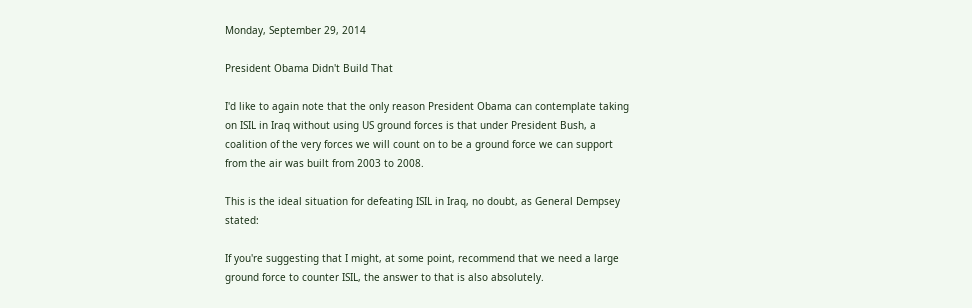Monday, September 29, 2014

President Obama Didn't Build That

I'd like to again note that the only reason President Obama can contemplate taking on ISIL in Iraq without using US ground forces is that under President Bush, a coalition of the very forces we will count on to be a ground force we can support from the air was built from 2003 to 2008.

This is the ideal situation for defeating ISIL in Iraq, no doubt, as General Dempsey stated:

If you're suggesting that I might, at some point, recommend that we need a large ground force to counter ISIL, the answer to that is also absolutely.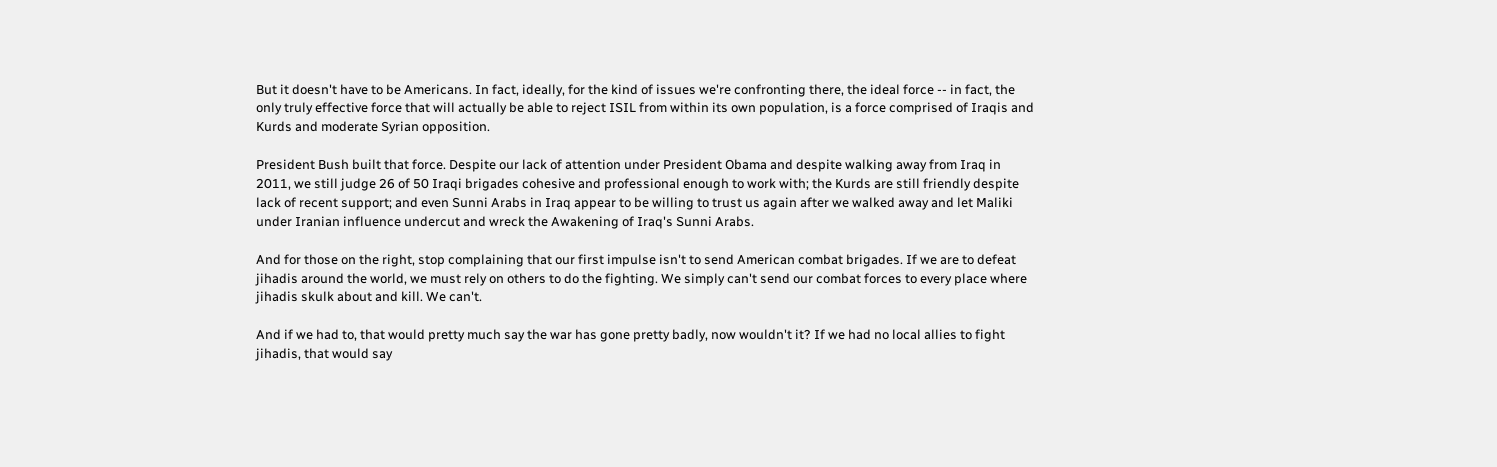But it doesn't have to be Americans. In fact, ideally, for the kind of issues we're confronting there, the ideal force -- in fact, the only truly effective force that will actually be able to reject ISIL from within its own population, is a force comprised of Iraqis and Kurds and moderate Syrian opposition.

President Bush built that force. Despite our lack of attention under President Obama and despite walking away from Iraq in 2011, we still judge 26 of 50 Iraqi brigades cohesive and professional enough to work with; the Kurds are still friendly despite lack of recent support; and even Sunni Arabs in Iraq appear to be willing to trust us again after we walked away and let Maliki under Iranian influence undercut and wreck the Awakening of Iraq's Sunni Arabs.

And for those on the right, stop complaining that our first impulse isn't to send American combat brigades. If we are to defeat jihadis around the world, we must rely on others to do the fighting. We simply can't send our combat forces to every place where jihadis skulk about and kill. We can't.

And if we had to, that would pretty much say the war has gone pretty badly, now wouldn't it? If we had no local allies to fight jihadis, that would say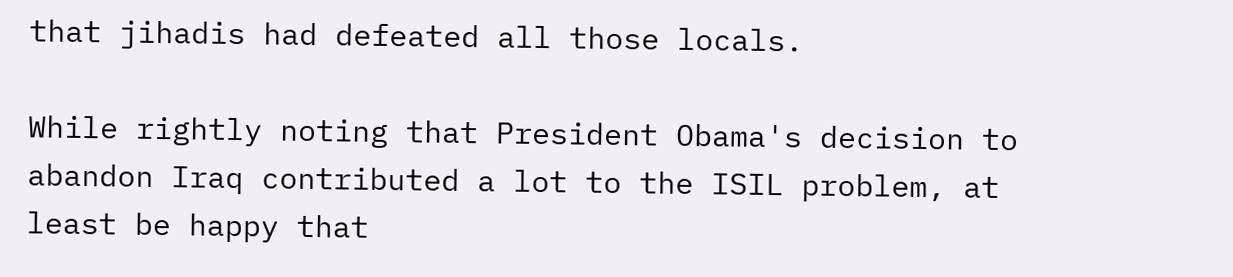that jihadis had defeated all those locals.

While rightly noting that President Obama's decision to abandon Iraq contributed a lot to the ISIL problem, at least be happy that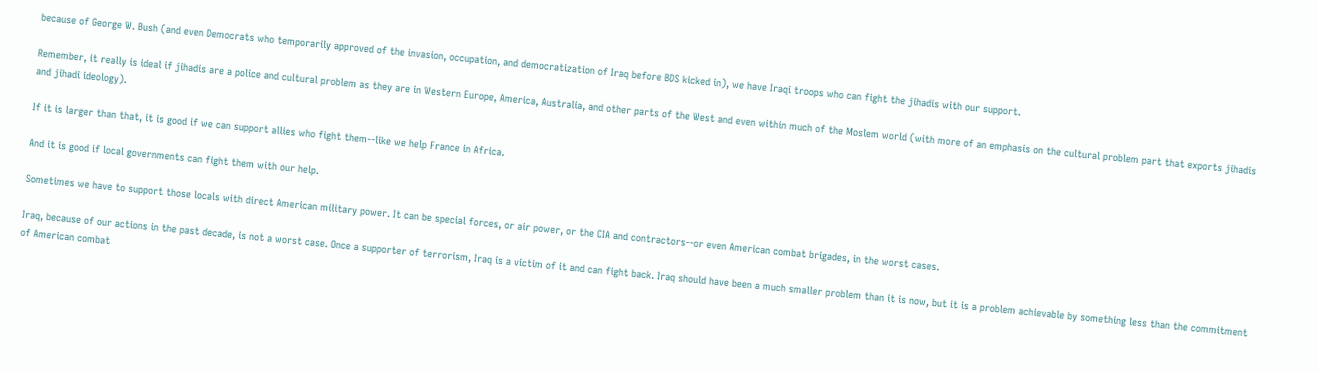because of George W. Bush (and even Democrats who temporarily approved of the invasion, occupation, and democratization of Iraq before BDS kicked in), we have Iraqi troops who can fight the jihadis with our support.

Remember, it really is ideal if jihadis are a police and cultural problem as they are in Western Europe, America, Australia, and other parts of the West and even within much of the Moslem world (with more of an emphasis on the cultural problem part that exports jihadis and jihadi ideology).

If it is larger than that, it is good if we can support allies who fight them--like we help France in Africa.

And it is good if local governments can fight them with our help.

Sometimes we have to support those locals with direct American military power. It can be special forces, or air power, or the CIA and contractors--or even American combat brigades, in the worst cases.

Iraq, because of our actions in the past decade, is not a worst case. Once a supporter of terrorism, Iraq is a victim of it and can fight back. Iraq should have been a much smaller problem than it is now, but it is a problem achievable by something less than the commitment of American combat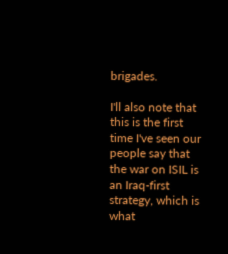brigades.

I'll also note that this is the first time I've seen our people say that the war on ISIL is an Iraq-first strategy, which is what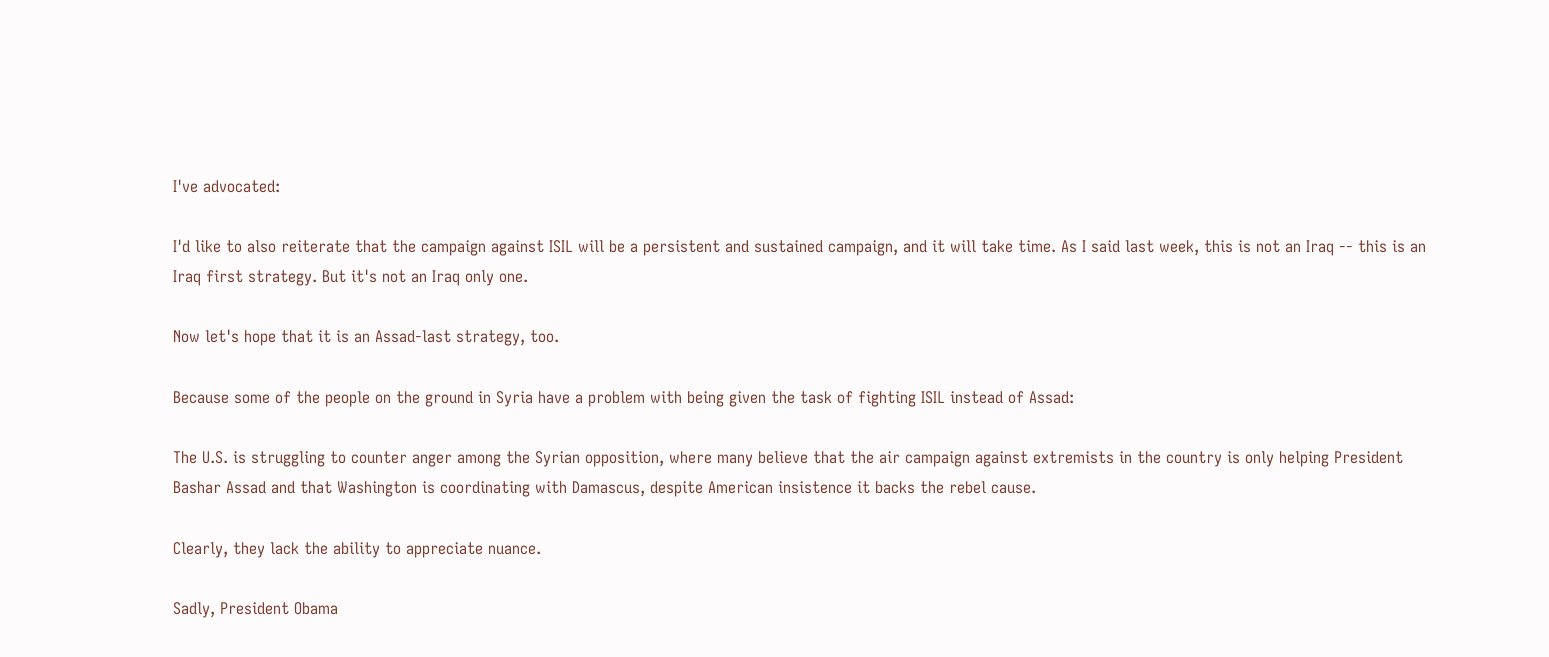I've advocated:

I'd like to also reiterate that the campaign against ISIL will be a persistent and sustained campaign, and it will take time. As I said last week, this is not an Iraq -- this is an Iraq first strategy. But it's not an Iraq only one.

Now let's hope that it is an Assad-last strategy, too.

Because some of the people on the ground in Syria have a problem with being given the task of fighting ISIL instead of Assad:

The U.S. is struggling to counter anger among the Syrian opposition, where many believe that the air campaign against extremists in the country is only helping President Bashar Assad and that Washington is coordinating with Damascus, despite American insistence it backs the rebel cause.

Clearly, they lack the ability to appreciate nuance.

Sadly, President Obama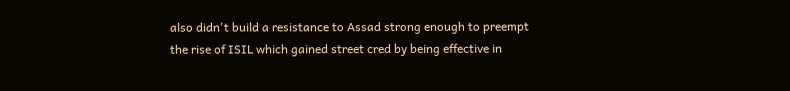also didn't build a resistance to Assad strong enough to preempt the rise of ISIL which gained street cred by being effective in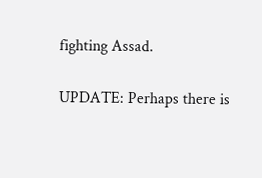fighting Assad.

UPDATE: Perhaps there is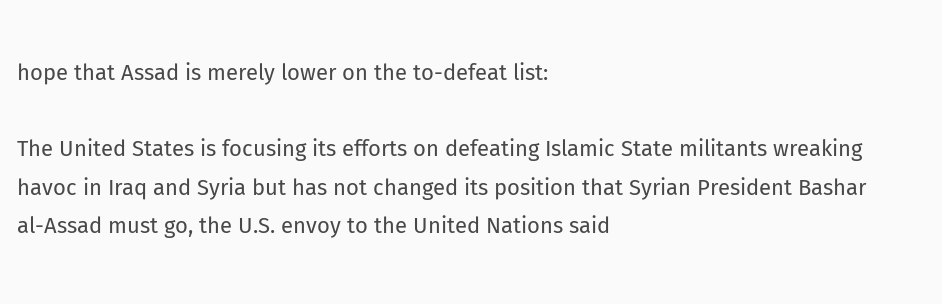hope that Assad is merely lower on the to-defeat list:

The United States is focusing its efforts on defeating Islamic State militants wreaking havoc in Iraq and Syria but has not changed its position that Syrian President Bashar al-Assad must go, the U.S. envoy to the United Nations said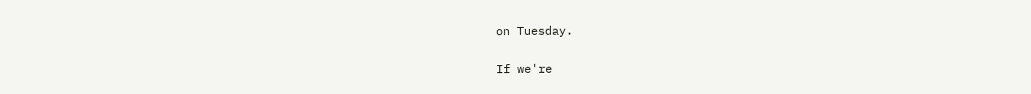on Tuesday.

If we're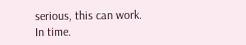serious, this can work. In time.